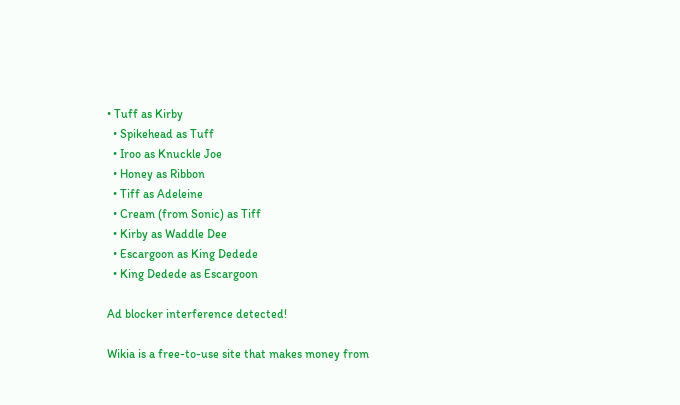• Tuff as Kirby
  • Spikehead as Tuff
  • Iroo as Knuckle Joe
  • Honey as Ribbon
  • Tiff as Adeleine
  • Cream (from Sonic) as Tiff
  • Kirby as Waddle Dee
  • Escargoon as King Dedede
  • King Dedede as Escargoon

Ad blocker interference detected!

Wikia is a free-to-use site that makes money from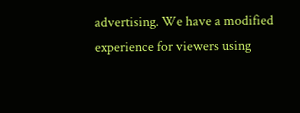advertising. We have a modified experience for viewers using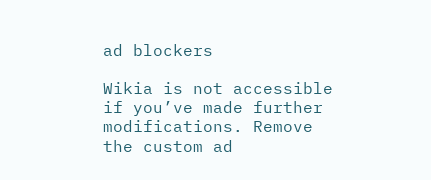ad blockers

Wikia is not accessible if you’ve made further modifications. Remove the custom ad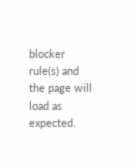blocker rule(s) and the page will load as expected.